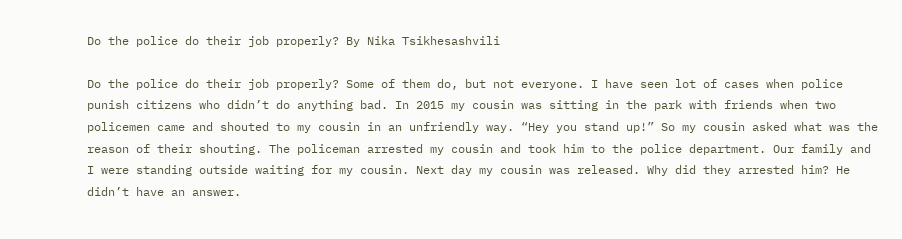Do the police do their job properly? By Nika Tsikhesashvili

Do the police do their job properly? Some of them do, but not everyone. I have seen lot of cases when police punish citizens who didn’t do anything bad. In 2015 my cousin was sitting in the park with friends when two policemen came and shouted to my cousin in an unfriendly way. “Hey you stand up!” So my cousin asked what was the reason of their shouting. The policeman arrested my cousin and took him to the police department. Our family and I were standing outside waiting for my cousin. Next day my cousin was released. Why did they arrested him? He didn’t have an answer.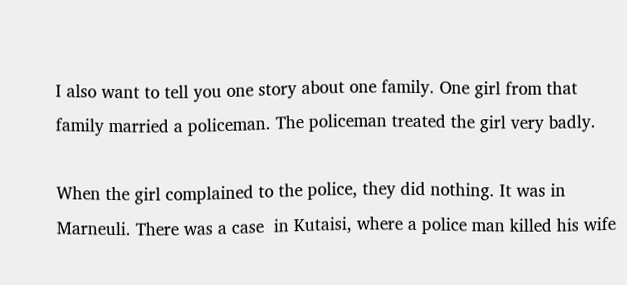I also want to tell you one story about one family. One girl from that family married a policeman. The policeman treated the girl very badly.

When the girl complained to the police, they did nothing. It was in Marneuli. There was a case  in Kutaisi, where a police man killed his wife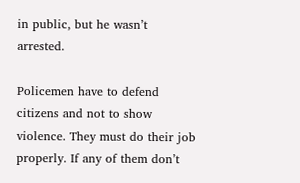in public, but he wasn’t arrested.

Policemen have to defend citizens and not to show violence. They must do their job properly. If any of them don’t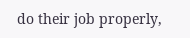do their job properly,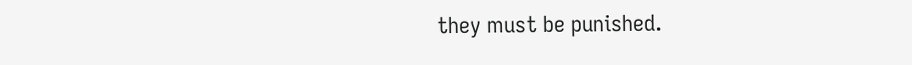they must be punished.